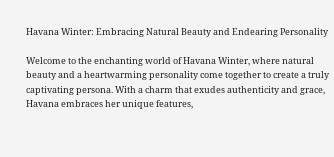Havana Winter: Embracing Natural Beauty and Endearing Personality

Welcome to the enchanting world of Havana Winter, where natural beauty and a heartwarming personality come together to create a truly captivating persona. With a charm that exudes authenticity and grace, Havana embraces her unique features,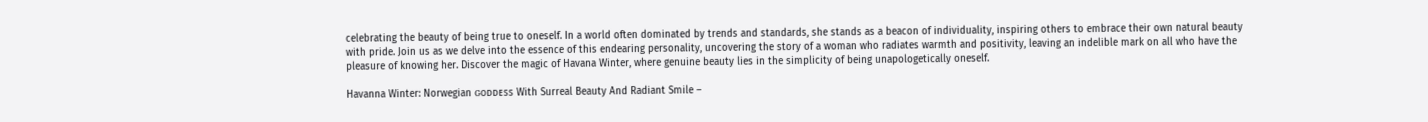celebrating the beauty of being true to oneself. In a world often dominated by trends and standards, she stands as a beacon of individuality, inspiring others to embrace their own natural beauty with pride. Join us as we delve into the essence of this endearing personality, uncovering the story of a woman who radiates warmth and positivity, leaving an indelible mark on all who have the pleasure of knowing her. Discover the magic of Havana Winter, where genuine beauty lies in the simplicity of being unapologetically oneself.

Havanna Winter: Norwegian ԍoᴅᴅᴇss With Surreal Beauty And Radiant Smile –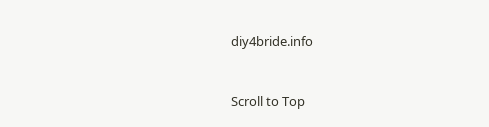diy4bride.info


Scroll to Top